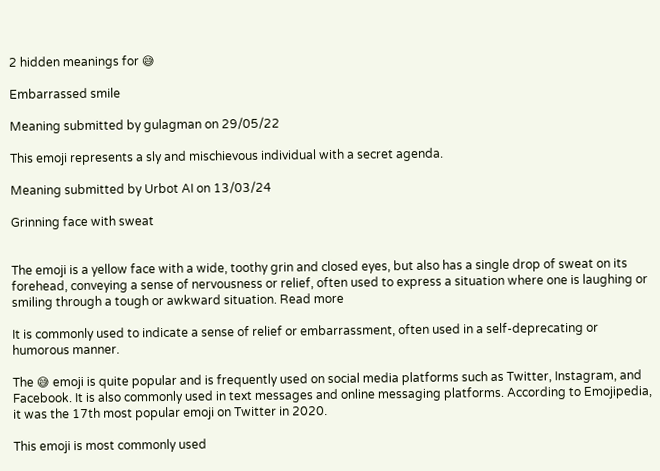2 hidden meanings for 😅

Embarrassed smile

Meaning submitted by gulagman on 29/05/22

This emoji represents a sly and mischievous individual with a secret agenda.

Meaning submitted by Urbot AI on 13/03/24

Grinning face with sweat


The emoji is a yellow face with a wide, toothy grin and closed eyes, but also has a single drop of sweat on its forehead, conveying a sense of nervousness or relief, often used to express a situation where one is laughing or smiling through a tough or awkward situation. Read more

It is commonly used to indicate a sense of relief or embarrassment, often used in a self-deprecating or humorous manner.

The 😅 emoji is quite popular and is frequently used on social media platforms such as Twitter, Instagram, and Facebook. It is also commonly used in text messages and online messaging platforms. According to Emojipedia, it was the 17th most popular emoji on Twitter in 2020.

This emoji is most commonly used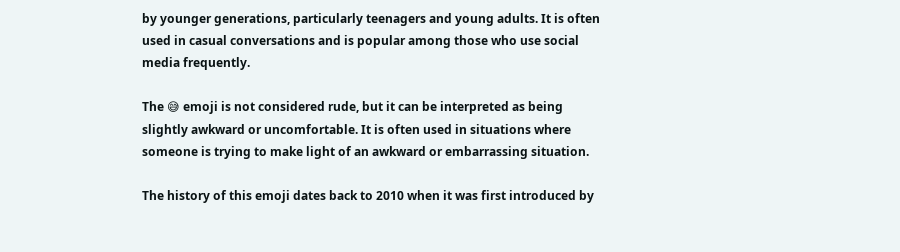by younger generations, particularly teenagers and young adults. It is often used in casual conversations and is popular among those who use social media frequently.

The 😅 emoji is not considered rude, but it can be interpreted as being slightly awkward or uncomfortable. It is often used in situations where someone is trying to make light of an awkward or embarrassing situation.

The history of this emoji dates back to 2010 when it was first introduced by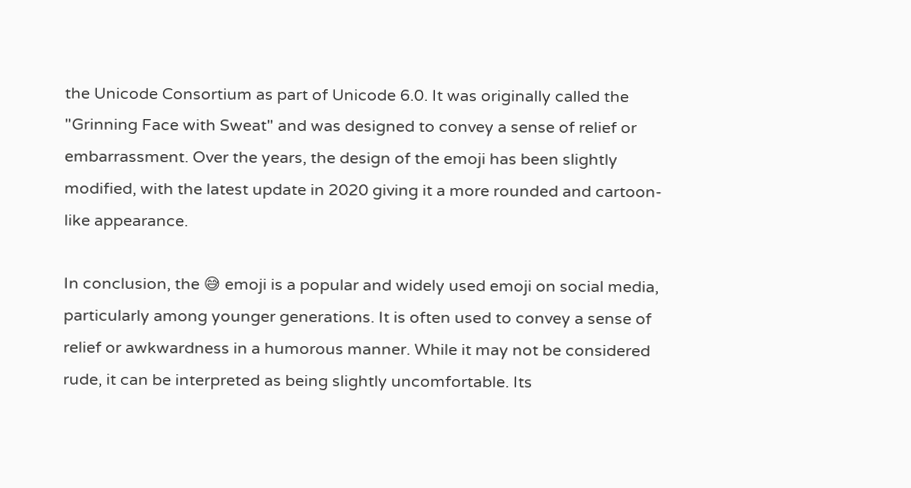the Unicode Consortium as part of Unicode 6.0. It was originally called the "Grinning Face with Sweat" and was designed to convey a sense of relief or embarrassment. Over the years, the design of the emoji has been slightly modified, with the latest update in 2020 giving it a more rounded and cartoon-like appearance.

In conclusion, the 😅 emoji is a popular and widely used emoji on social media, particularly among younger generations. It is often used to convey a sense of relief or awkwardness in a humorous manner. While it may not be considered rude, it can be interpreted as being slightly uncomfortable. Its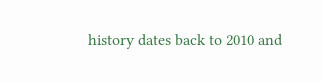history dates back to 2010 and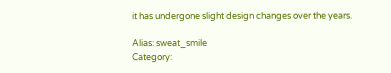it has undergone slight design changes over the years.

Alias: sweat_smile
Category: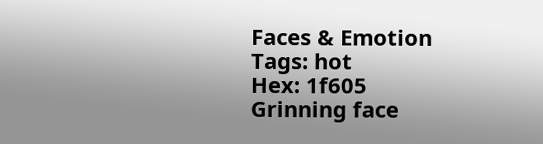Faces & Emotion
Tags: hot
Hex: 1f605
Grinning face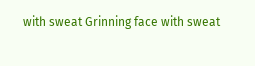with sweat Grinning face with sweat